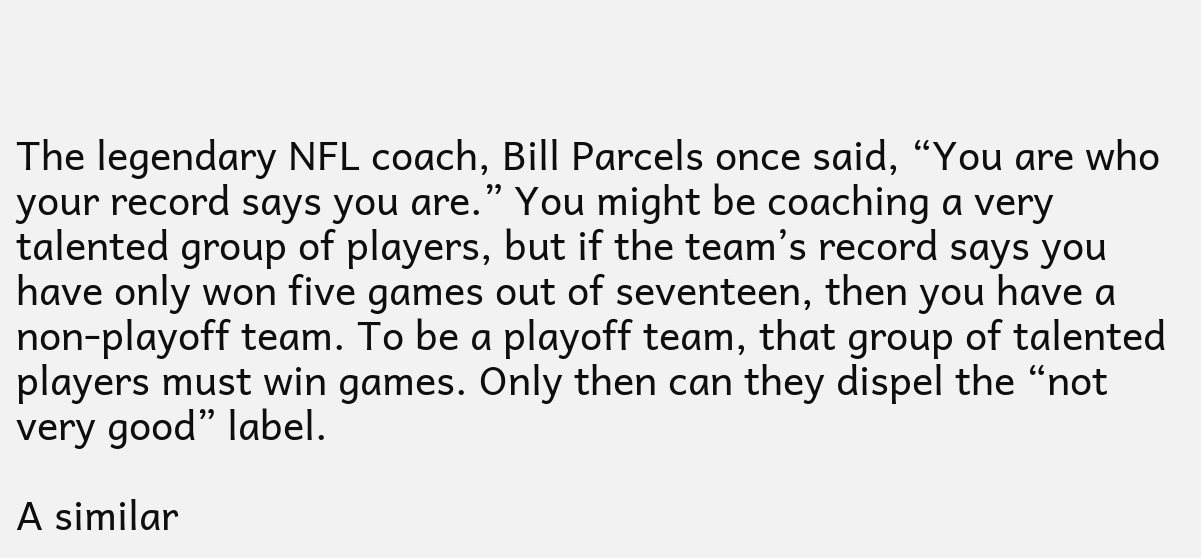The legendary NFL coach, Bill Parcels once said, “You are who your record says you are.” You might be coaching a very talented group of players, but if the team’s record says you have only won five games out of seventeen, then you have a non-playoff team. To be a playoff team, that group of talented players must win games. Only then can they dispel the “not very good” label.

A similar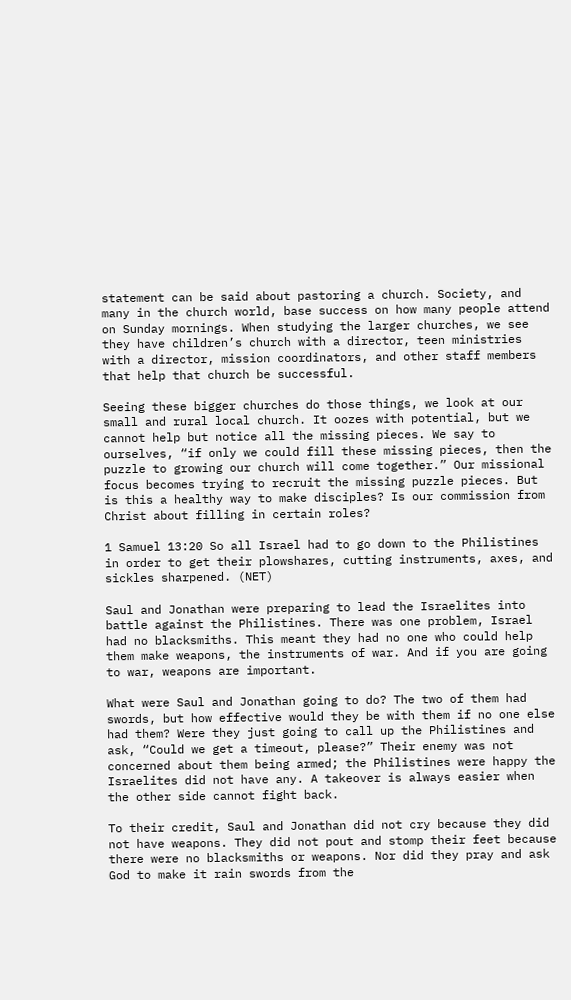statement can be said about pastoring a church. Society, and many in the church world, base success on how many people attend on Sunday mornings. When studying the larger churches, we see they have children’s church with a director, teen ministries with a director, mission coordinators, and other staff members that help that church be successful.

Seeing these bigger churches do those things, we look at our small and rural local church. It oozes with potential, but we cannot help but notice all the missing pieces. We say to ourselves, “if only we could fill these missing pieces, then the puzzle to growing our church will come together.” Our missional focus becomes trying to recruit the missing puzzle pieces. But is this a healthy way to make disciples? Is our commission from Christ about filling in certain roles?

1 Samuel 13:20 So all Israel had to go down to the Philistines in order to get their plowshares, cutting instruments, axes, and sickles sharpened. (NET)

Saul and Jonathan were preparing to lead the Israelites into battle against the Philistines. There was one problem, Israel had no blacksmiths. This meant they had no one who could help them make weapons, the instruments of war. And if you are going to war, weapons are important.

What were Saul and Jonathan going to do? The two of them had swords, but how effective would they be with them if no one else had them? Were they just going to call up the Philistines and ask, “Could we get a timeout, please?” Their enemy was not concerned about them being armed; the Philistines were happy the Israelites did not have any. A takeover is always easier when the other side cannot fight back.

To their credit, Saul and Jonathan did not cry because they did not have weapons. They did not pout and stomp their feet because there were no blacksmiths or weapons. Nor did they pray and ask God to make it rain swords from the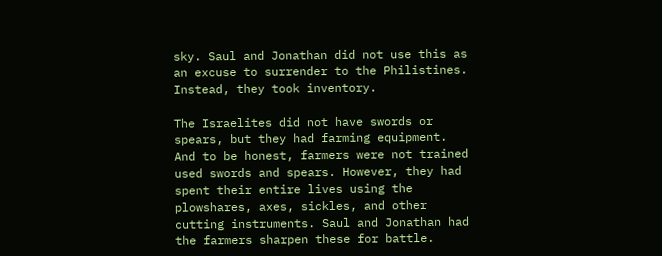sky. Saul and Jonathan did not use this as an excuse to surrender to the Philistines. Instead, they took inventory.

The Israelites did not have swords or spears, but they had farming equipment. And to be honest, farmers were not trained used swords and spears. However, they had spent their entire lives using the plowshares, axes, sickles, and other cutting instruments. Saul and Jonathan had the farmers sharpen these for battle.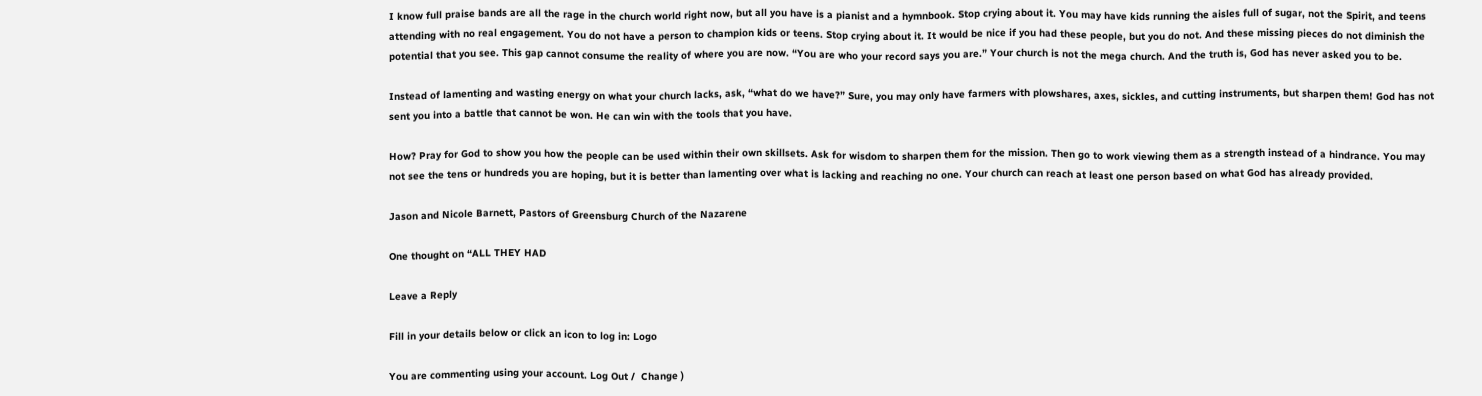I know full praise bands are all the rage in the church world right now, but all you have is a pianist and a hymnbook. Stop crying about it. You may have kids running the aisles full of sugar, not the Spirit, and teens attending with no real engagement. You do not have a person to champion kids or teens. Stop crying about it. It would be nice if you had these people, but you do not. And these missing pieces do not diminish the potential that you see. This gap cannot consume the reality of where you are now. “You are who your record says you are.” Your church is not the mega church. And the truth is, God has never asked you to be.

Instead of lamenting and wasting energy on what your church lacks, ask, “what do we have?” Sure, you may only have farmers with plowshares, axes, sickles, and cutting instruments, but sharpen them! God has not sent you into a battle that cannot be won. He can win with the tools that you have.

How? Pray for God to show you how the people can be used within their own skillsets. Ask for wisdom to sharpen them for the mission. Then go to work viewing them as a strength instead of a hindrance. You may not see the tens or hundreds you are hoping, but it is better than lamenting over what is lacking and reaching no one. Your church can reach at least one person based on what God has already provided.

Jason and Nicole Barnett, Pastors of Greensburg Church of the Nazarene

One thought on “ALL THEY HAD

Leave a Reply

Fill in your details below or click an icon to log in: Logo

You are commenting using your account. Log Out /  Change )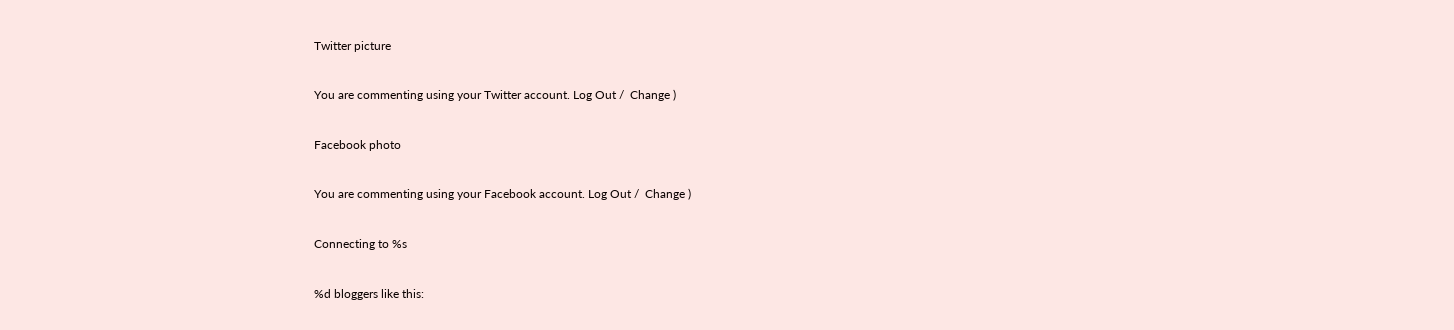Twitter picture

You are commenting using your Twitter account. Log Out /  Change )

Facebook photo

You are commenting using your Facebook account. Log Out /  Change )

Connecting to %s

%d bloggers like this: